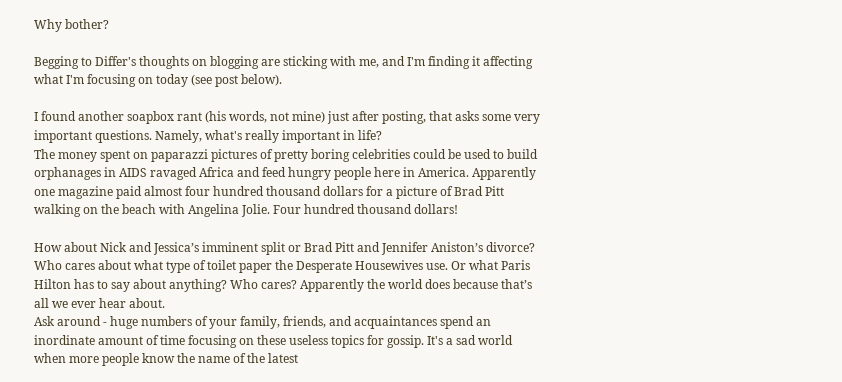Why bother?

Begging to Differ's thoughts on blogging are sticking with me, and I'm finding it affecting what I'm focusing on today (see post below).

I found another soapbox rant (his words, not mine) just after posting, that asks some very important questions. Namely, what's really important in life?
The money spent on paparazzi pictures of pretty boring celebrities could be used to build orphanages in AIDS ravaged Africa and feed hungry people here in America. Apparently one magazine paid almost four hundred thousand dollars for a picture of Brad Pitt walking on the beach with Angelina Jolie. Four hundred thousand dollars!

How about Nick and Jessica’s imminent split or Brad Pitt and Jennifer Aniston’s divorce? Who cares about what type of toilet paper the Desperate Housewives use. Or what Paris Hilton has to say about anything? Who cares? Apparently the world does because that’s all we ever hear about.
Ask around - huge numbers of your family, friends, and acquaintances spend an inordinate amount of time focusing on these useless topics for gossip. It's a sad world when more people know the name of the latest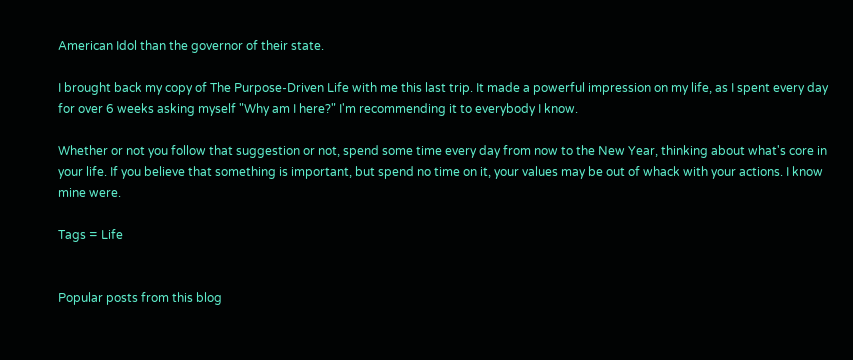American Idol than the governor of their state.

I brought back my copy of The Purpose-Driven Life with me this last trip. It made a powerful impression on my life, as I spent every day for over 6 weeks asking myself "Why am I here?" I'm recommending it to everybody I know.

Whether or not you follow that suggestion or not, spend some time every day from now to the New Year, thinking about what's core in your life. If you believe that something is important, but spend no time on it, your values may be out of whack with your actions. I know mine were.

Tags = Life


Popular posts from this blog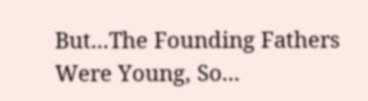But...The Founding Fathers Were Young, So...